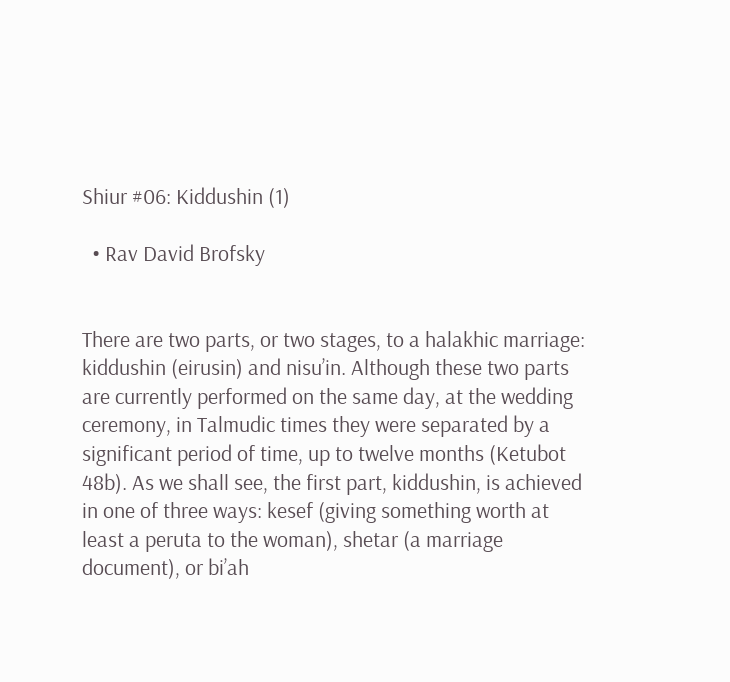Shiur #06: Kiddushin (1)

  • Rav David Brofsky


There are two parts, or two stages, to a halakhic marriage: kiddushin (eirusin) and nisu’in. Although these two parts are currently performed on the same day, at the wedding ceremony, in Talmudic times they were separated by a significant period of time, up to twelve months (Ketubot 48b). As we shall see, the first part, kiddushin, is achieved in one of three ways: kesef (giving something worth at least a peruta to the woman), shetar (a marriage document), or bi’ah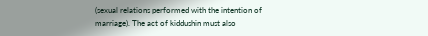(sexual relations performed with the intention of marriage). The act of kiddushin must also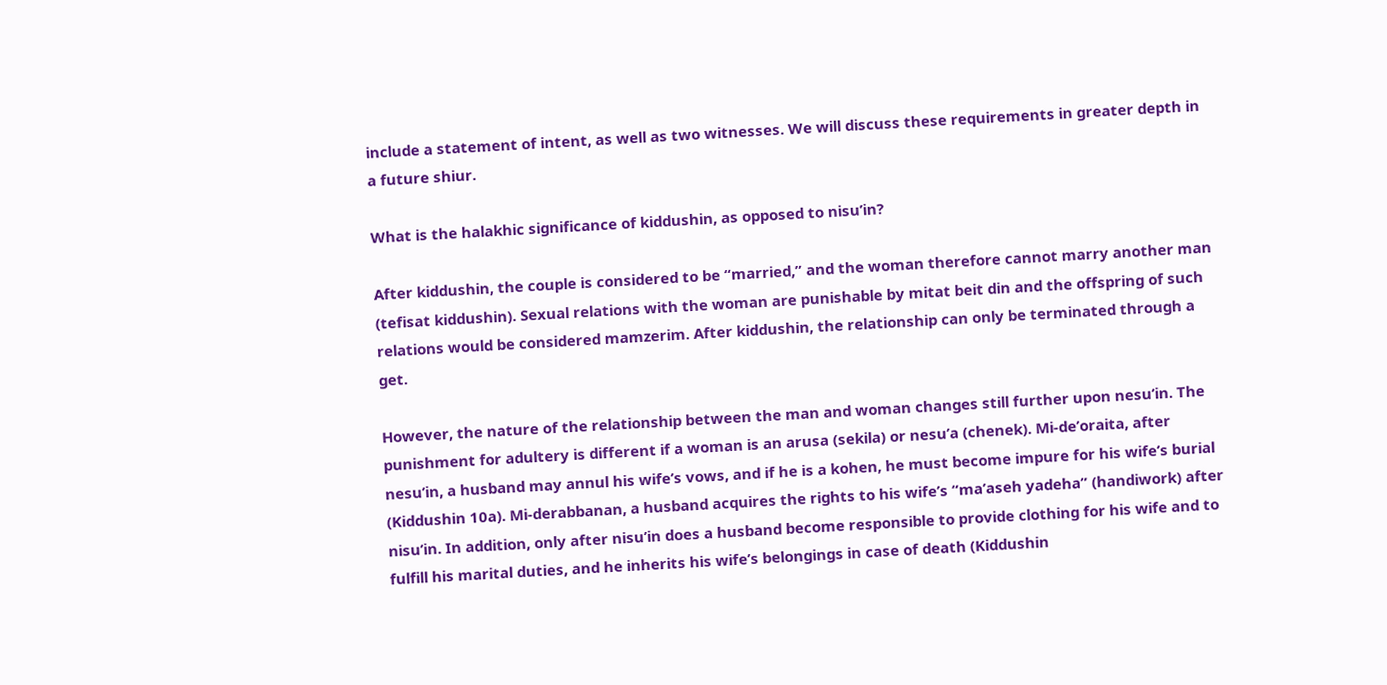include a statement of intent, as well as two witnesses. We will discuss these requirements in greater depth in a future shiur.

What is the halakhic significance of kiddushin, as opposed to nisu’in?

After kiddushin, the couple is considered to be “married,” and the woman therefore cannot marry another man (tefisat kiddushin). Sexual relations with the woman are punishable by mitat beit din and the offspring of such relations would be considered mamzerim. After kiddushin, the relationship can only be terminated through a get.

However, the nature of the relationship between the man and woman changes still further upon nesu’in. The punishment for adultery is different if a woman is an arusa (sekila) or nesu’a (chenek). Mi-de’oraita, after nesu’in, a husband may annul his wife’s vows, and if he is a kohen, he must become impure for his wife’s burial (Kiddushin 10a). Mi-derabbanan, a husband acquires the rights to his wife’s “ma’aseh yadeha” (handiwork) after nisu’in. In addition, only after nisu’in does a husband become responsible to provide clothing for his wife and to fulfill his marital duties, and he inherits his wife’s belongings in case of death (Kiddushin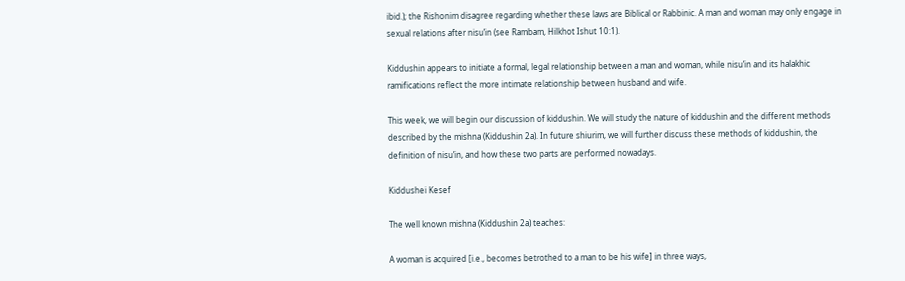ibid.); the Rishonim disagree regarding whether these laws are Biblical or Rabbinic. A man and woman may only engage in sexual relations after nisu’in (see Rambam, Hilkhot Ishut 10:1).

Kiddushin appears to initiate a formal, legal relationship between a man and woman, while nisu’in and its halakhic ramifications reflect the more intimate relationship between husband and wife.

This week, we will begin our discussion of kiddushin. We will study the nature of kiddushin and the different methods described by the mishna (Kiddushin 2a). In future shiurim, we will further discuss these methods of kiddushin, the definition of nisu’in, and how these two parts are performed nowadays.

Kiddushei Kesef

The well known mishna (Kiddushin 2a) teaches:

A woman is acquired [i.e., becomes betrothed to a man to be his wife] in three ways,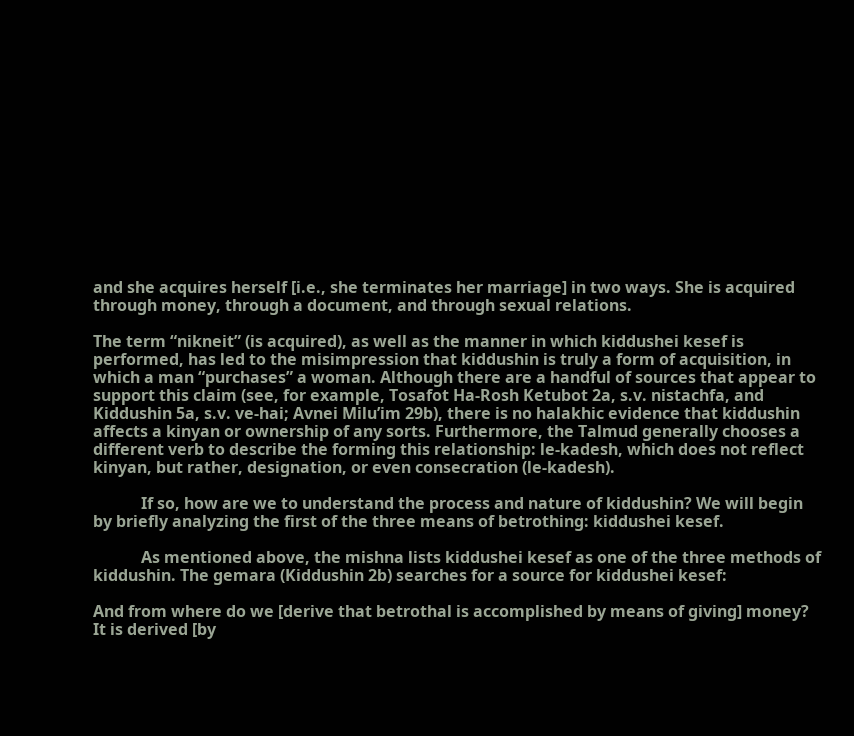and she acquires herself [i.e., she terminates her marriage] in two ways. She is acquired through money, through a document, and through sexual relations.

The term “nikneit” (is acquired), as well as the manner in which kiddushei kesef is performed, has led to the misimpression that kiddushin is truly a form of acquisition, in which a man “purchases” a woman. Although there are a handful of sources that appear to support this claim (see, for example, Tosafot Ha-Rosh Ketubot 2a, s.v. nistachfa, and Kiddushin 5a, s.v. ve-hai; Avnei Milu’im 29b), there is no halakhic evidence that kiddushin affects a kinyan or ownership of any sorts. Furthermore, the Talmud generally chooses a different verb to describe the forming this relationship: le-kadesh, which does not reflect kinyan, but rather, designation, or even consecration (le-kadesh).

            If so, how are we to understand the process and nature of kiddushin? We will begin by briefly analyzing the first of the three means of betrothing: kiddushei kesef.

            As mentioned above, the mishna lists kiddushei kesef as one of the three methods of kiddushin. The gemara (Kiddushin 2b) searches for a source for kiddushei kesef:

And from where do we [derive that betrothal is accomplished by means of giving] money? It is derived [by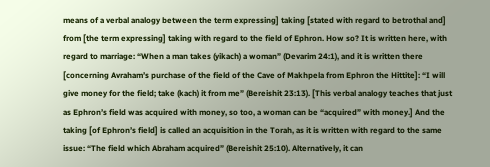means of a verbal analogy between the term expressing] taking [stated with regard to betrothal and] from [the term expressing] taking with regard to the field of Ephron. How so? It is written here, with regard to marriage: “When a man takes (yikach) a woman” (Devarim 24:1), and it is written there [concerning Avraham’s purchase of the field of the Cave of Makhpela from Ephron the Hittite]: “I will give money for the field; take (kach) it from me” (Bereishit 23:13). [This verbal analogy teaches that just as Ephron’s field was acquired with money, so too, a woman can be “acquired” with money.] And the taking [of Ephron’s field] is called an acquisition in the Torah, as it is written with regard to the same issue: “The field which Abraham acquired” (Bereishit 25:10). Alternatively, it can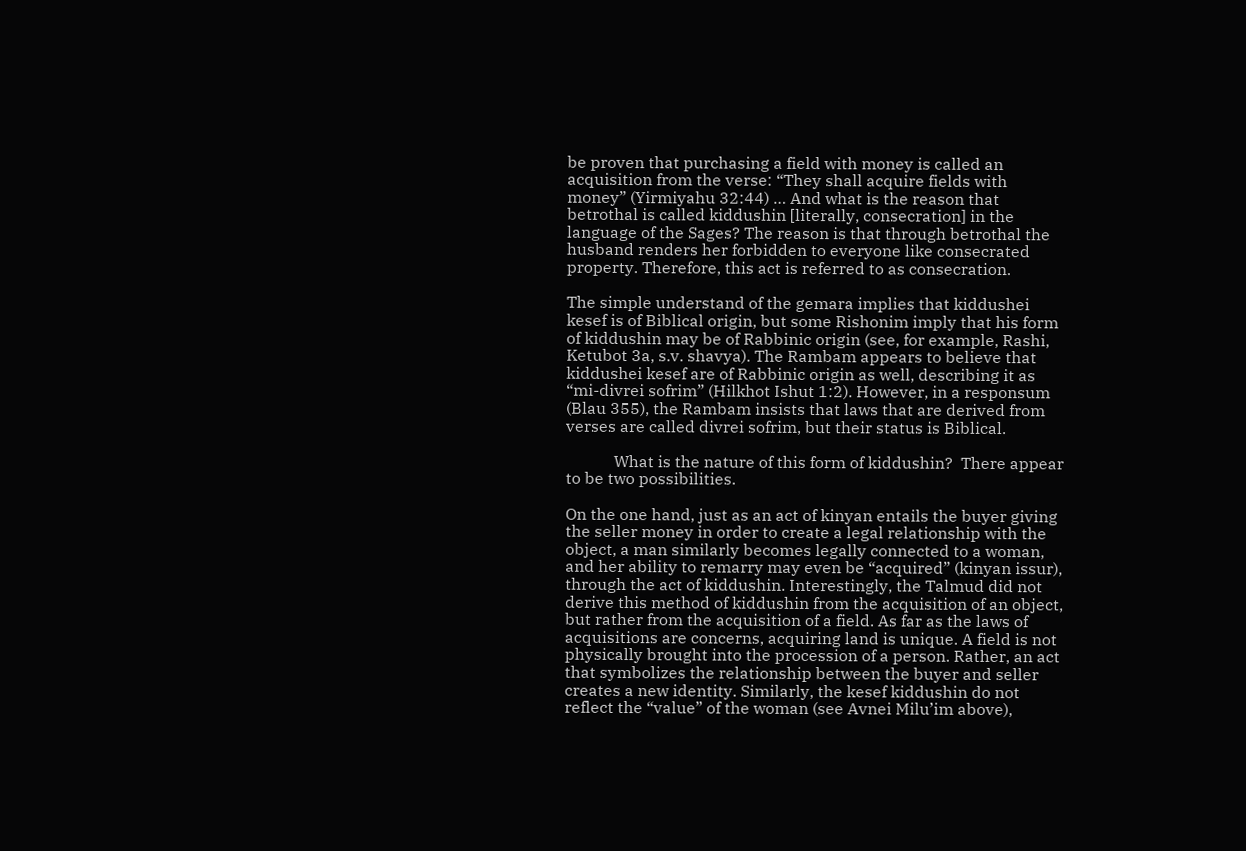be proven that purchasing a field with money is called an acquisition from the verse: “They shall acquire fields with money” (Yirmiyahu 32:44) … And what is the reason that betrothal is called kiddushin [literally, consecration] in the language of the Sages? The reason is that through betrothal the husband renders her forbidden to everyone like consecrated property. Therefore, this act is referred to as consecration.

The simple understand of the gemara implies that kiddushei kesef is of Biblical origin, but some Rishonim imply that his form of kiddushin may be of Rabbinic origin (see, for example, Rashi, Ketubot 3a, s.v. shavya). The Rambam appears to believe that kiddushei kesef are of Rabbinic origin as well, describing it as “mi-divrei sofrim” (Hilkhot Ishut 1:2). However, in a responsum (Blau 355), the Rambam insists that laws that are derived from verses are called divrei sofrim, but their status is Biblical.

            What is the nature of this form of kiddushin?  There appear to be two possibilities.

On the one hand, just as an act of kinyan entails the buyer giving the seller money in order to create a legal relationship with the object, a man similarly becomes legally connected to a woman, and her ability to remarry may even be “acquired” (kinyan issur), through the act of kiddushin. Interestingly, the Talmud did not derive this method of kiddushin from the acquisition of an object, but rather from the acquisition of a field. As far as the laws of acquisitions are concerns, acquiring land is unique. A field is not physically brought into the procession of a person. Rather, an act that symbolizes the relationship between the buyer and seller creates a new identity. Similarly, the kesef kiddushin do not reflect the “value” of the woman (see Avnei Milu’im above),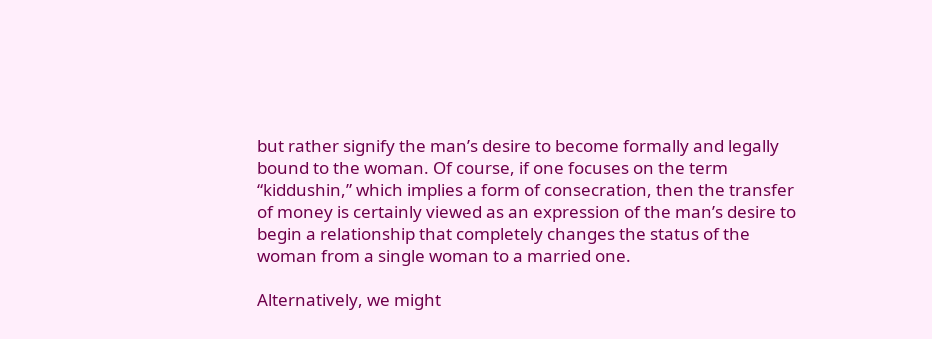but rather signify the man’s desire to become formally and legally bound to the woman. Of course, if one focuses on the term “kiddushin,” which implies a form of consecration, then the transfer of money is certainly viewed as an expression of the man’s desire to begin a relationship that completely changes the status of the woman from a single woman to a married one.

Alternatively, we might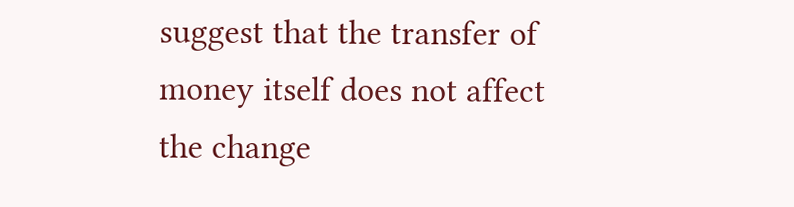suggest that the transfer of money itself does not affect the change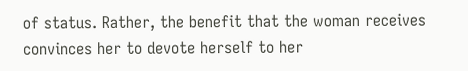of status. Rather, the benefit that the woman receives convinces her to devote herself to her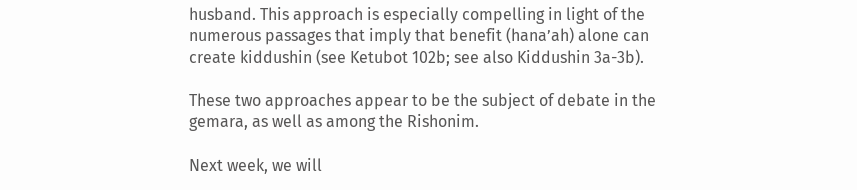husband. This approach is especially compelling in light of the numerous passages that imply that benefit (hana’ah) alone can create kiddushin (see Ketubot 102b; see also Kiddushin 3a-3b).

These two approaches appear to be the subject of debate in the gemara, as well as among the Rishonim.

Next week, we will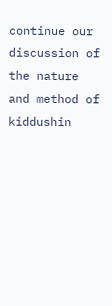continue our discussion of the nature and method of kiddushin